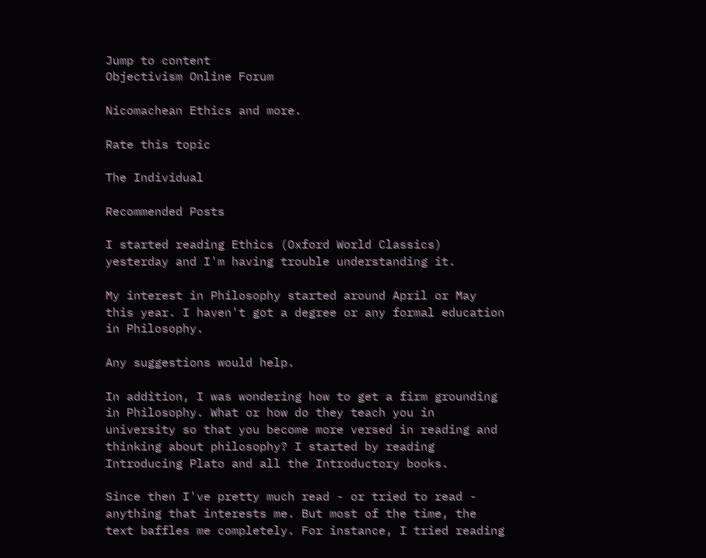Jump to content
Objectivism Online Forum

Nicomachean Ethics and more.

Rate this topic

The Individual

Recommended Posts

I started reading Ethics (Oxford World Classics) yesterday and I'm having trouble understanding it.

My interest in Philosophy started around April or May this year. I haven't got a degree or any formal education in Philosophy.

Any suggestions would help.

In addition, I was wondering how to get a firm grounding in Philosophy. What or how do they teach you in university so that you become more versed in reading and thinking about philosophy? I started by reading Introducing Plato and all the Introductory books.

Since then I've pretty much read - or tried to read - anything that interests me. But most of the time, the text baffles me completely. For instance, I tried reading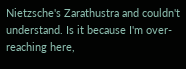Nietzsche's Zarathustra and couldn't understand. Is it because I'm over-reaching here,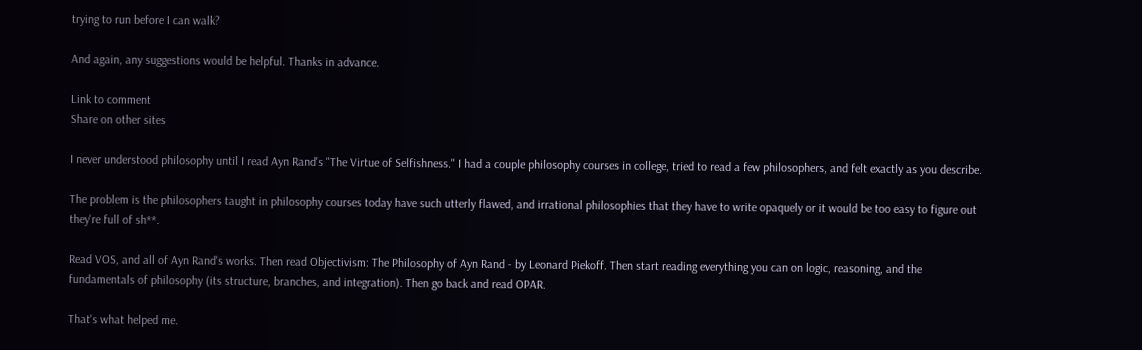trying to run before I can walk?

And again, any suggestions would be helpful. Thanks in advance.

Link to comment
Share on other sites

I never understood philosophy until I read Ayn Rand's "The Virtue of Selfishness." I had a couple philosophy courses in college, tried to read a few philosophers, and felt exactly as you describe.

The problem is the philosophers taught in philosophy courses today have such utterly flawed, and irrational philosophies that they have to write opaquely or it would be too easy to figure out they're full of sh**.

Read VOS, and all of Ayn Rand's works. Then read Objectivism: The Philosophy of Ayn Rand - by Leonard Piekoff. Then start reading everything you can on logic, reasoning, and the fundamentals of philosophy (its structure, branches, and integration). Then go back and read OPAR.

That's what helped me.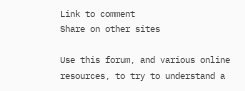Link to comment
Share on other sites

Use this forum, and various online resources, to try to understand a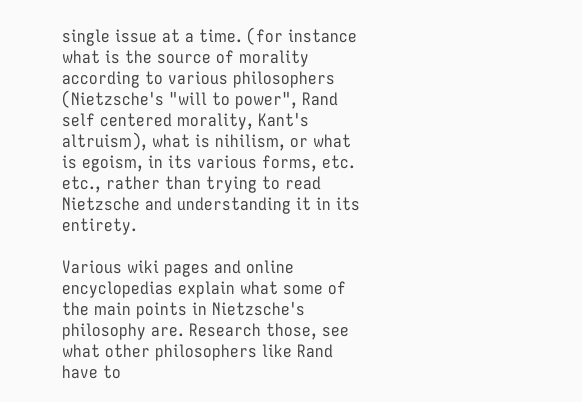single issue at a time. (for instance what is the source of morality according to various philosophers (Nietzsche's "will to power", Rand self centered morality, Kant's altruism), what is nihilism, or what is egoism, in its various forms, etc. etc., rather than trying to read Nietzsche and understanding it in its entirety.

Various wiki pages and online encyclopedias explain what some of the main points in Nietzsche's philosophy are. Research those, see what other philosophers like Rand have to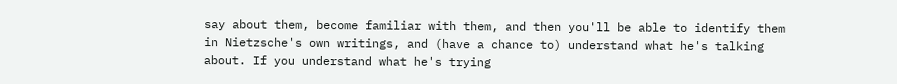say about them, become familiar with them, and then you'll be able to identify them in Nietzsche's own writings, and (have a chance to) understand what he's talking about. If you understand what he's trying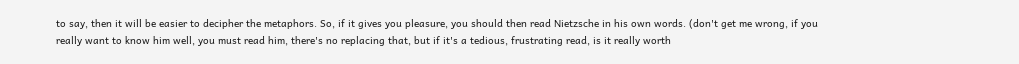to say, then it will be easier to decipher the metaphors. So, if it gives you pleasure, you should then read Nietzsche in his own words. (don't get me wrong, if you really want to know him well, you must read him, there's no replacing that, but if it's a tedious, frustrating read, is it really worth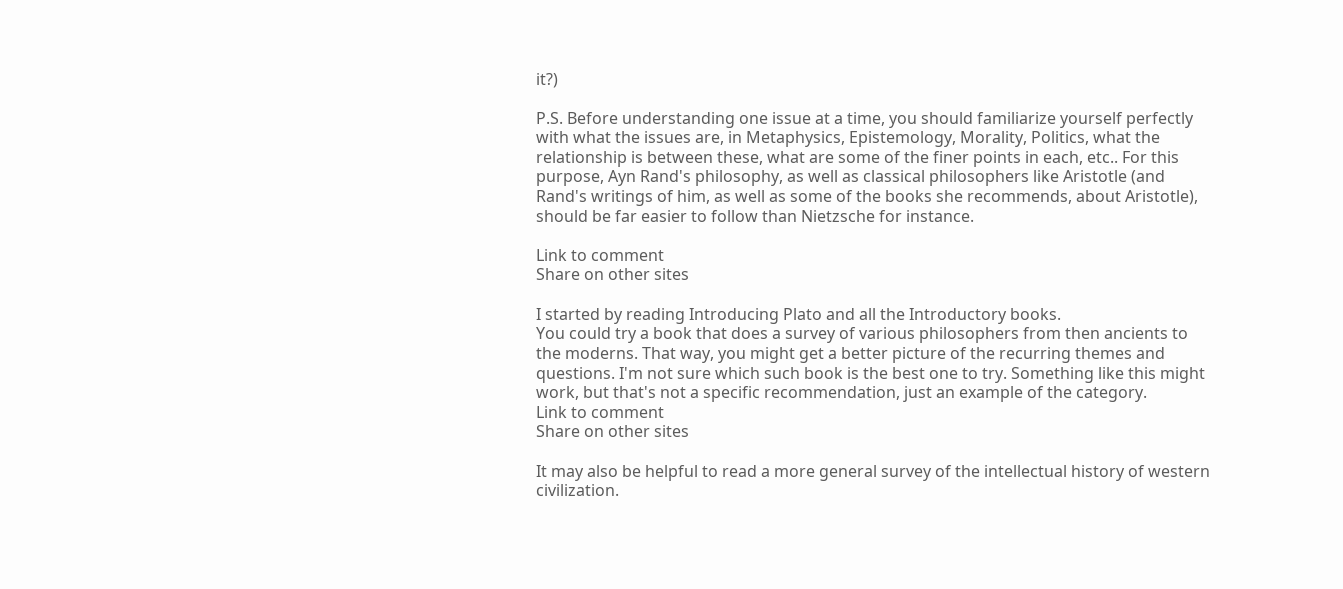it?)

P.S. Before understanding one issue at a time, you should familiarize yourself perfectly with what the issues are, in Metaphysics, Epistemology, Morality, Politics, what the relationship is between these, what are some of the finer points in each, etc.. For this purpose, Ayn Rand's philosophy, as well as classical philosophers like Aristotle (and Rand's writings of him, as well as some of the books she recommends, about Aristotle), should be far easier to follow than Nietzsche for instance.

Link to comment
Share on other sites

I started by reading Introducing Plato and all the Introductory books.
You could try a book that does a survey of various philosophers from then ancients to the moderns. That way, you might get a better picture of the recurring themes and questions. I'm not sure which such book is the best one to try. Something like this might work, but that's not a specific recommendation, just an example of the category.
Link to comment
Share on other sites

It may also be helpful to read a more general survey of the intellectual history of western civilization.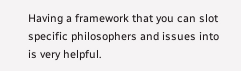Having a framework that you can slot specific philosophers and issues into is very helpful.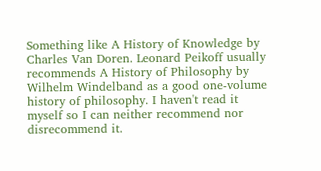Something like A History of Knowledge by Charles Van Doren. Leonard Peikoff usually recommends A History of Philosophy by Wilhelm Windelband as a good one-volume history of philosophy. I haven't read it myself so I can neither recommend nor disrecommend it.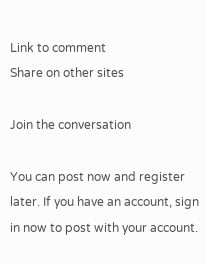Link to comment
Share on other sites

Join the conversation

You can post now and register later. If you have an account, sign in now to post with your account.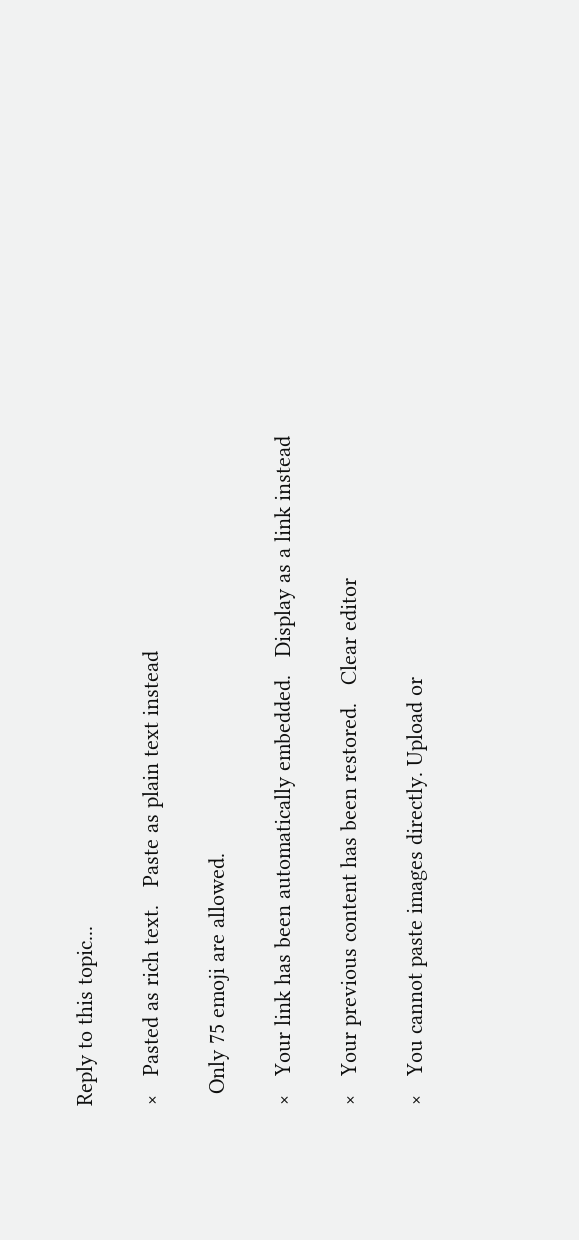Reply to this topic...

×   Pasted as rich text.   Paste as plain text instead

  Only 75 emoji are allowed.

×   Your link has been automatically embedded.   Display as a link instead

×   Your previous content has been restored.   Clear editor

×   You cannot paste images directly. Upload or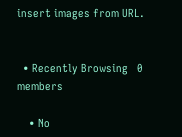insert images from URL.


  • Recently Browsing   0 members

    • No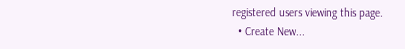registered users viewing this page.
  • Create New...